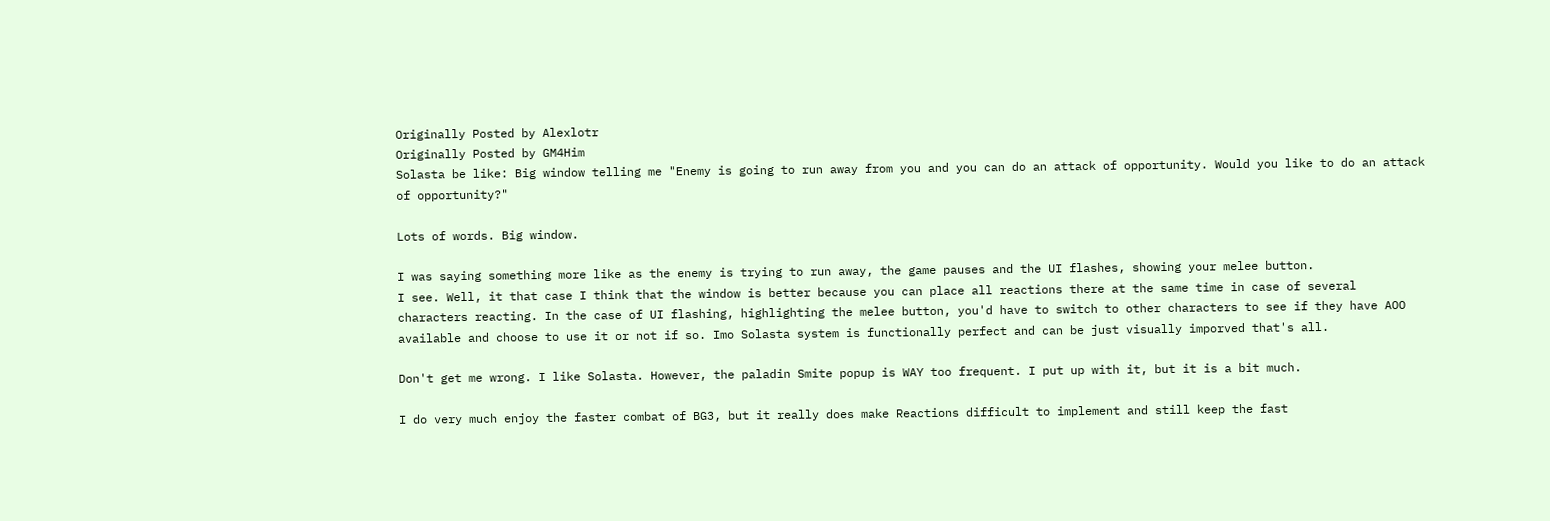Originally Posted by Alexlotr
Originally Posted by GM4Him
Solasta be like: Big window telling me "Enemy is going to run away from you and you can do an attack of opportunity. Would you like to do an attack of opportunity?"

Lots of words. Big window.

I was saying something more like as the enemy is trying to run away, the game pauses and the UI flashes, showing your melee button.
I see. Well, it that case I think that the window is better because you can place all reactions there at the same time in case of several characters reacting. In the case of UI flashing, highlighting the melee button, you'd have to switch to other characters to see if they have AOO available and choose to use it or not if so. Imo Solasta system is functionally perfect and can be just visually imporved that's all.

Don't get me wrong. I like Solasta. However, the paladin Smite popup is WAY too frequent. I put up with it, but it is a bit much.

I do very much enjoy the faster combat of BG3, but it really does make Reactions difficult to implement and still keep the fast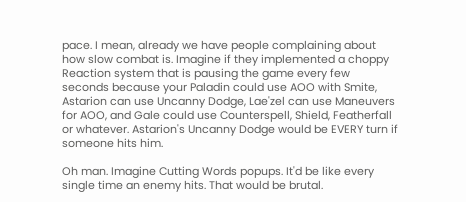pace. I mean, already we have people complaining about how slow combat is. Imagine if they implemented a choppy Reaction system that is pausing the game every few seconds because your Paladin could use AOO with Smite, Astarion can use Uncanny Dodge, Lae'zel can use Maneuvers for AOO, and Gale could use Counterspell, Shield, Featherfall or whatever. Astarion's Uncanny Dodge would be EVERY turn if someone hits him.

Oh man. Imagine Cutting Words popups. It'd be like every single time an enemy hits. That would be brutal.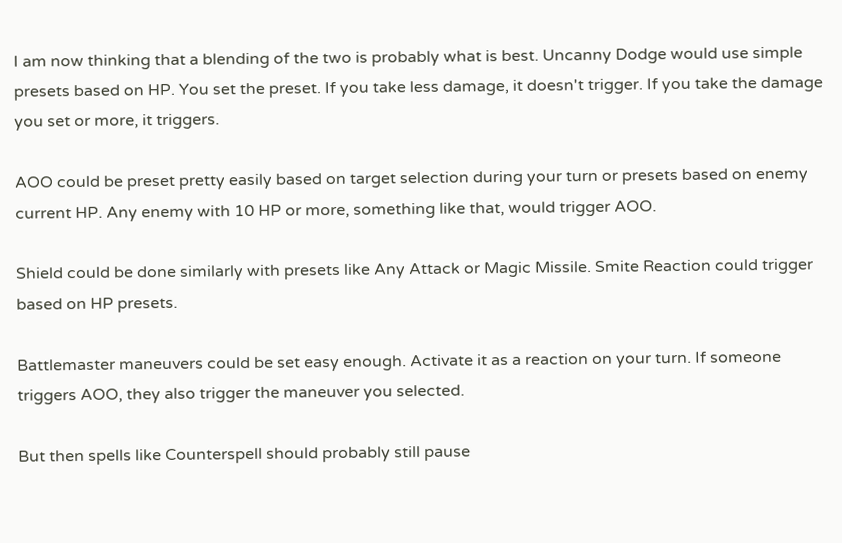I am now thinking that a blending of the two is probably what is best. Uncanny Dodge would use simple presets based on HP. You set the preset. If you take less damage, it doesn't trigger. If you take the damage you set or more, it triggers.

AOO could be preset pretty easily based on target selection during your turn or presets based on enemy current HP. Any enemy with 10 HP or more, something like that, would trigger AOO.

Shield could be done similarly with presets like Any Attack or Magic Missile. Smite Reaction could trigger based on HP presets.

Battlemaster maneuvers could be set easy enough. Activate it as a reaction on your turn. If someone triggers AOO, they also trigger the maneuver you selected.

But then spells like Counterspell should probably still pause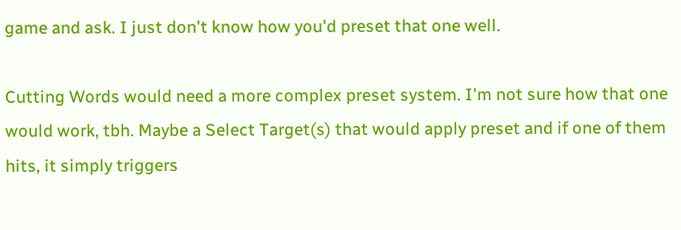game and ask. I just don't know how you'd preset that one well.

Cutting Words would need a more complex preset system. I'm not sure how that one would work, tbh. Maybe a Select Target(s) that would apply preset and if one of them hits, it simply triggers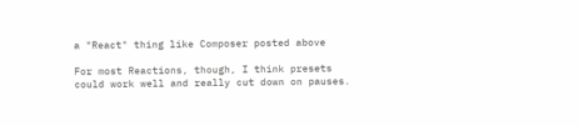a "React" thing like Composer posted above

For most Reactions, though, I think presets could work well and really cut down on pauses.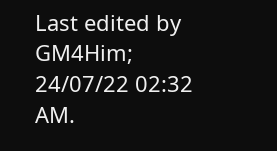Last edited by GM4Him; 24/07/22 02:32 AM.